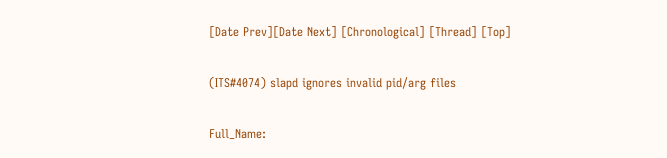[Date Prev][Date Next] [Chronological] [Thread] [Top]

(ITS#4074) slapd ignores invalid pid/arg files

Full_Name: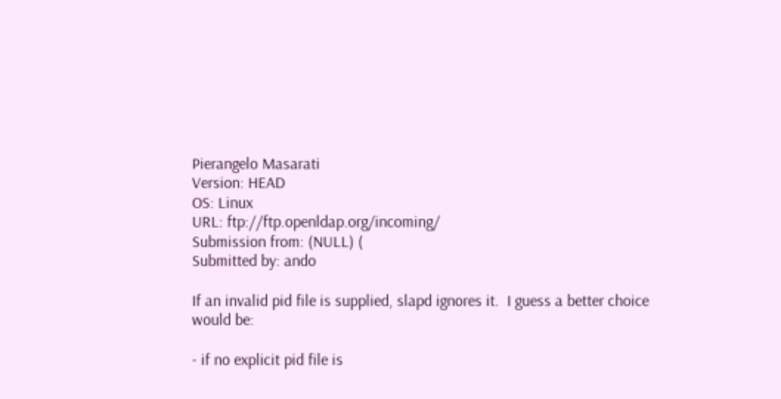Pierangelo Masarati
Version: HEAD
OS: Linux
URL: ftp://ftp.openldap.org/incoming/
Submission from: (NULL) (
Submitted by: ando

If an invalid pid file is supplied, slapd ignores it.  I guess a better choice
would be:

- if no explicit pid file is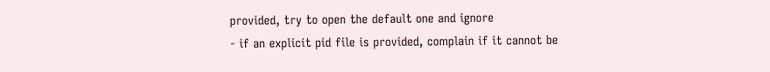provided, try to open the default one and ignore
- if an explicit pid file is provided, complain if it cannot be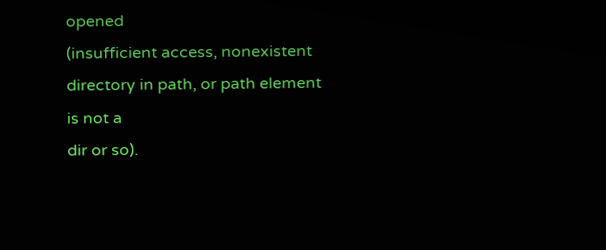opened
(insufficient access, nonexistent directory in path, or path element is not a
dir or so).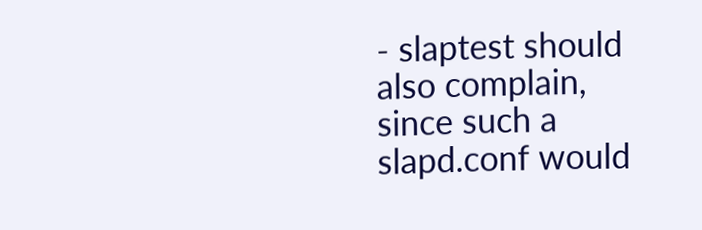- slaptest should also complain, since such a slapd.conf would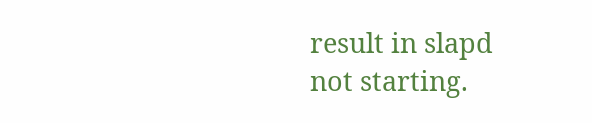result in slapd
not starting.